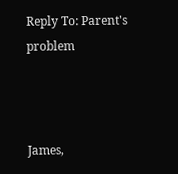Reply To: Parent's problem



James,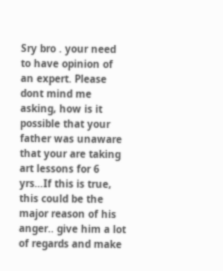Sry bro . your need to have opinion of an expert. Please dont mind me asking, how is it possible that your father was unaware that your are taking art lessons for 6 yrs…If this is true, this could be the major reason of his anger.. give him a lot of regards and make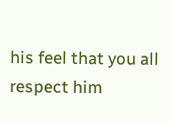his feel that you all respect him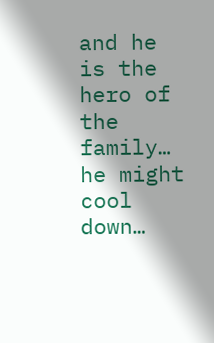and he is the hero of the family… he might cool down…